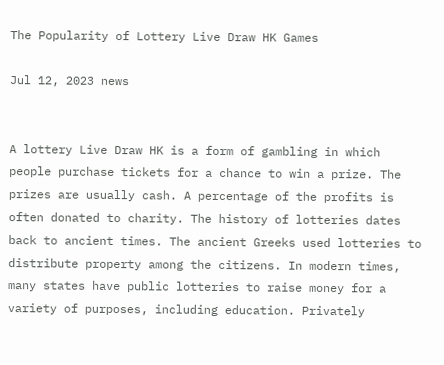The Popularity of Lottery Live Draw HK Games

Jul 12, 2023 news


A lottery Live Draw HK is a form of gambling in which people purchase tickets for a chance to win a prize. The prizes are usually cash. A percentage of the profits is often donated to charity. The history of lotteries dates back to ancient times. The ancient Greeks used lotteries to distribute property among the citizens. In modern times, many states have public lotteries to raise money for a variety of purposes, including education. Privately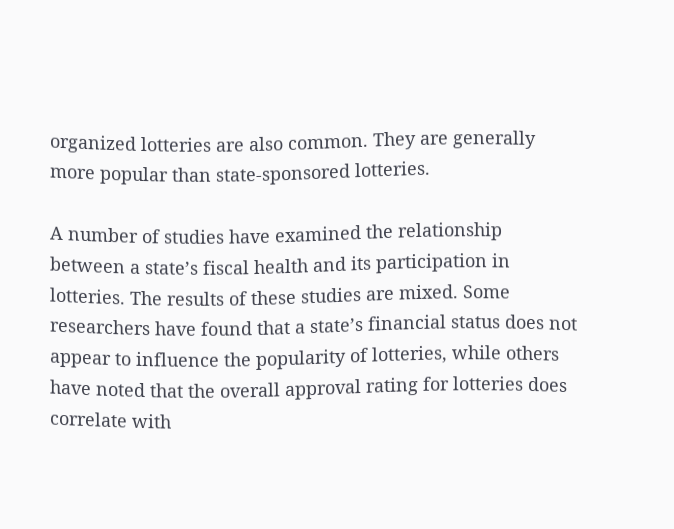organized lotteries are also common. They are generally more popular than state-sponsored lotteries.

A number of studies have examined the relationship between a state’s fiscal health and its participation in lotteries. The results of these studies are mixed. Some researchers have found that a state’s financial status does not appear to influence the popularity of lotteries, while others have noted that the overall approval rating for lotteries does correlate with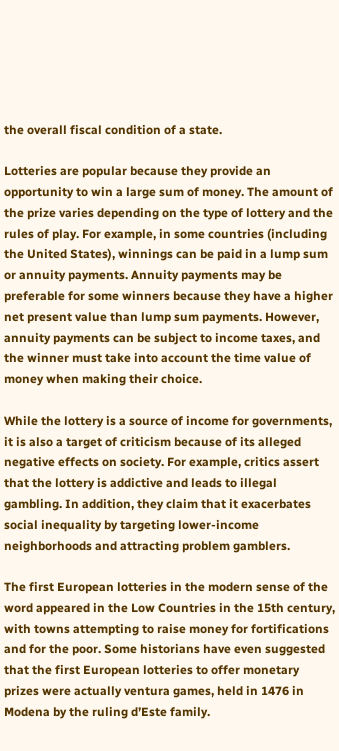the overall fiscal condition of a state.

Lotteries are popular because they provide an opportunity to win a large sum of money. The amount of the prize varies depending on the type of lottery and the rules of play. For example, in some countries (including the United States), winnings can be paid in a lump sum or annuity payments. Annuity payments may be preferable for some winners because they have a higher net present value than lump sum payments. However, annuity payments can be subject to income taxes, and the winner must take into account the time value of money when making their choice.

While the lottery is a source of income for governments, it is also a target of criticism because of its alleged negative effects on society. For example, critics assert that the lottery is addictive and leads to illegal gambling. In addition, they claim that it exacerbates social inequality by targeting lower-income neighborhoods and attracting problem gamblers.

The first European lotteries in the modern sense of the word appeared in the Low Countries in the 15th century, with towns attempting to raise money for fortifications and for the poor. Some historians have even suggested that the first European lotteries to offer monetary prizes were actually ventura games, held in 1476 in Modena by the ruling d’Este family.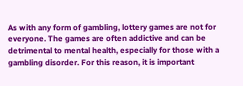As with any form of gambling, lottery games are not for everyone. The games are often addictive and can be detrimental to mental health, especially for those with a gambling disorder. For this reason, it is important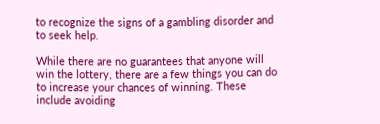to recognize the signs of a gambling disorder and to seek help.

While there are no guarantees that anyone will win the lottery, there are a few things you can do to increase your chances of winning. These include avoiding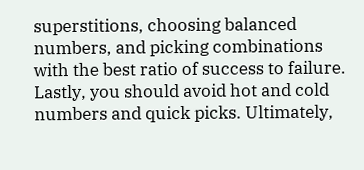superstitions, choosing balanced numbers, and picking combinations with the best ratio of success to failure. Lastly, you should avoid hot and cold numbers and quick picks. Ultimately,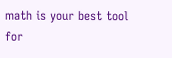math is your best tool for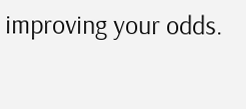improving your odds.